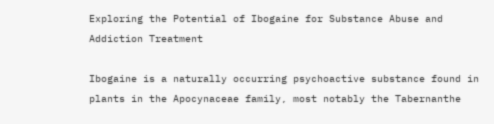Exploring the Potential of Ibogaine for Substance Abuse and Addiction Treatment

Ibogaine is a naturally occurring psychoactive substance found in plants in the Apocynaceae family, most notably the Tabernanthe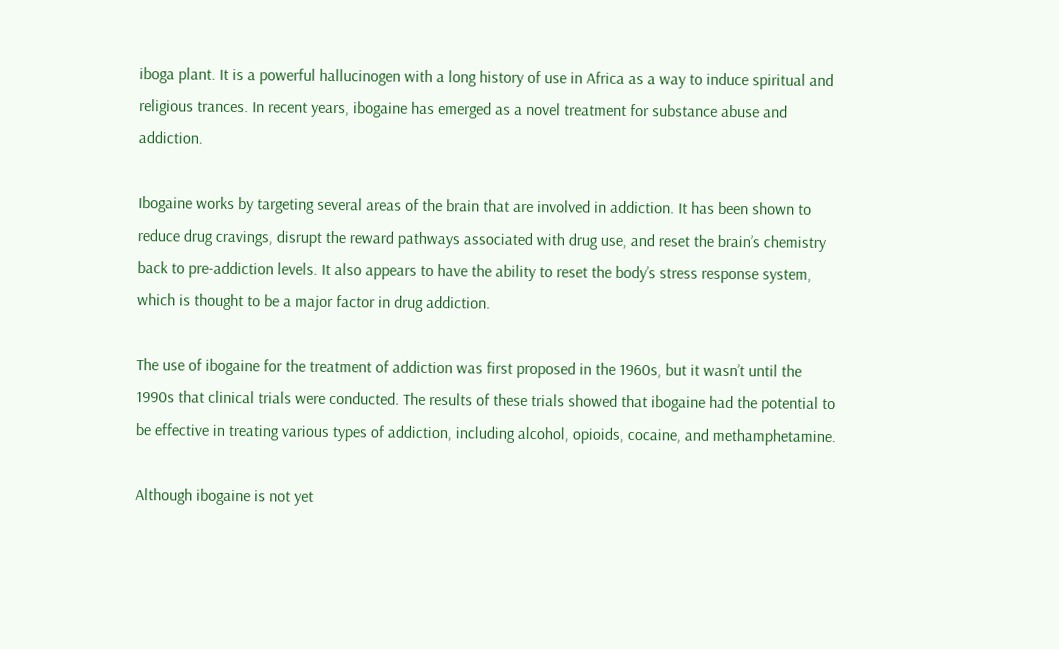iboga plant. It is a powerful hallucinogen with a long history of use in Africa as a way to induce spiritual and religious trances. In recent years, ibogaine has emerged as a novel treatment for substance abuse and addiction.

Ibogaine works by targeting several areas of the brain that are involved in addiction. It has been shown to reduce drug cravings, disrupt the reward pathways associated with drug use, and reset the brain’s chemistry back to pre-addiction levels. It also appears to have the ability to reset the body’s stress response system, which is thought to be a major factor in drug addiction.

The use of ibogaine for the treatment of addiction was first proposed in the 1960s, but it wasn’t until the 1990s that clinical trials were conducted. The results of these trials showed that ibogaine had the potential to be effective in treating various types of addiction, including alcohol, opioids, cocaine, and methamphetamine.

Although ibogaine is not yet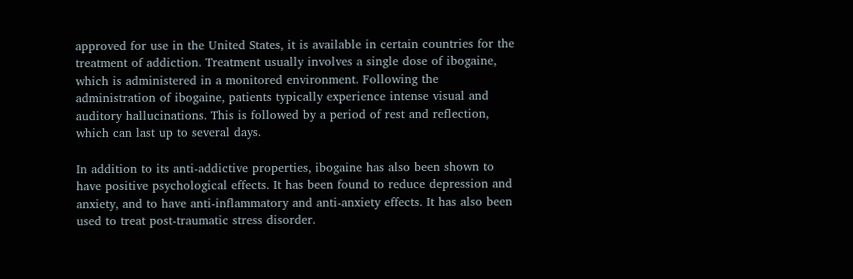approved for use in the United States, it is available in certain countries for the treatment of addiction. Treatment usually involves a single dose of ibogaine, which is administered in a monitored environment. Following the administration of ibogaine, patients typically experience intense visual and auditory hallucinations. This is followed by a period of rest and reflection, which can last up to several days.

In addition to its anti-addictive properties, ibogaine has also been shown to have positive psychological effects. It has been found to reduce depression and anxiety, and to have anti-inflammatory and anti-anxiety effects. It has also been used to treat post-traumatic stress disorder.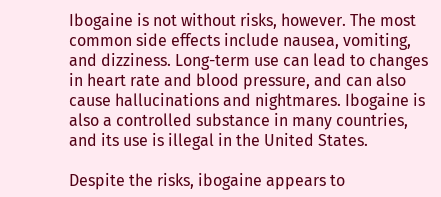Ibogaine is not without risks, however. The most common side effects include nausea, vomiting, and dizziness. Long-term use can lead to changes in heart rate and blood pressure, and can also cause hallucinations and nightmares. Ibogaine is also a controlled substance in many countries, and its use is illegal in the United States.

Despite the risks, ibogaine appears to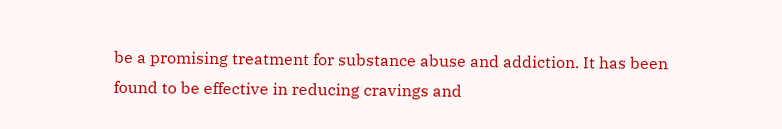be a promising treatment for substance abuse and addiction. It has been found to be effective in reducing cravings and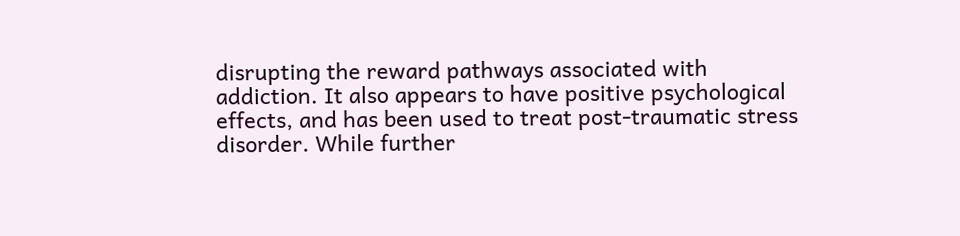disrupting the reward pathways associated with addiction. It also appears to have positive psychological effects, and has been used to treat post-traumatic stress disorder. While further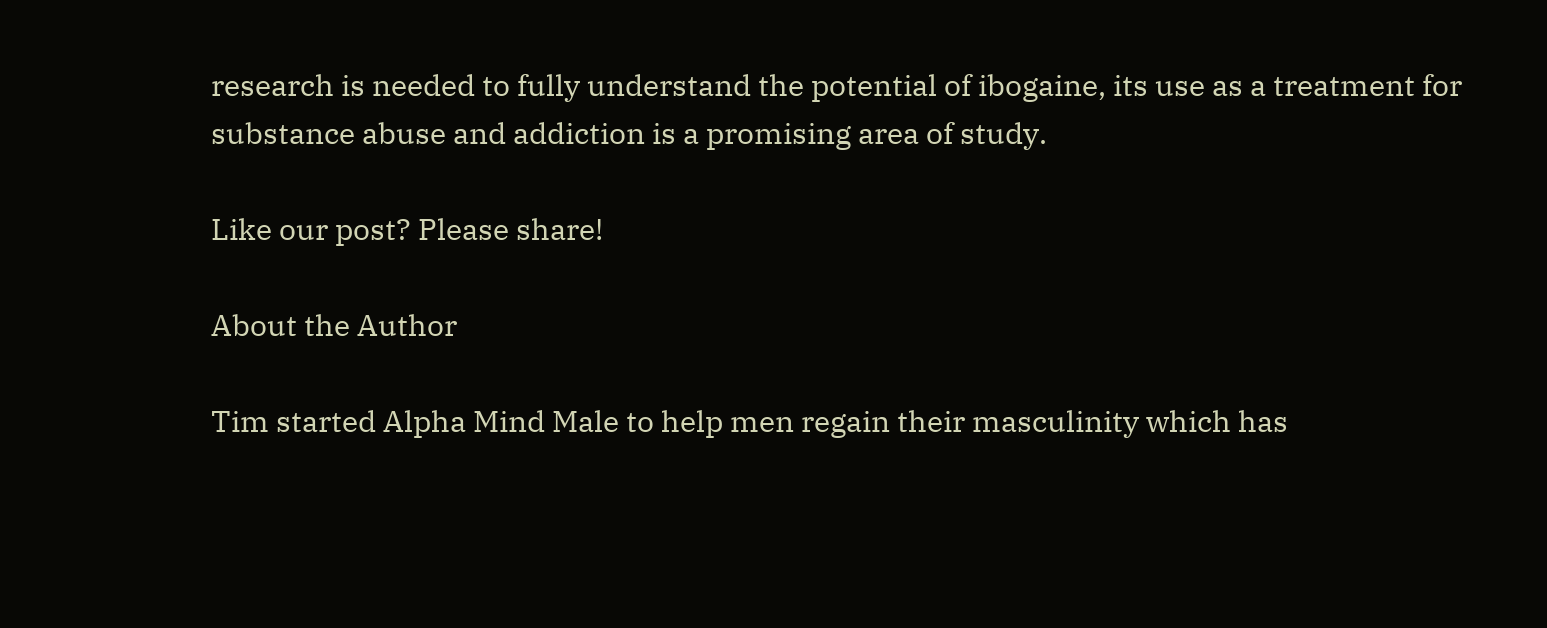research is needed to fully understand the potential of ibogaine, its use as a treatment for substance abuse and addiction is a promising area of study.

Like our post? Please share!

About the Author

Tim started Alpha Mind Male to help men regain their masculinity which has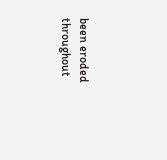been eroded throughout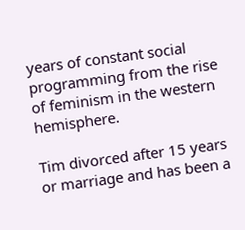years of constant social programming from the rise of feminism in the western hemisphere.

Tim divorced after 15 years or marriage and has been a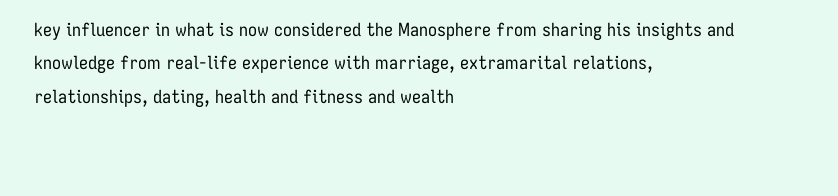key influencer in what is now considered the Manosphere from sharing his insights and knowledge from real-life experience with marriage, extramarital relations, relationships, dating, health and fitness and wealth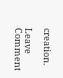creation.

Leave Comment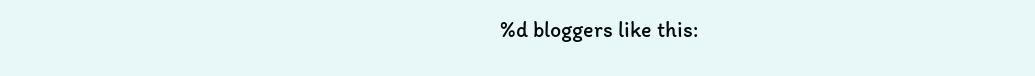%d bloggers like this: